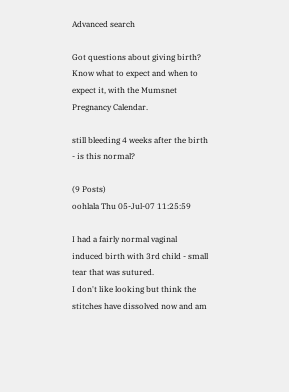Advanced search

Got questions about giving birth? Know what to expect and when to expect it, with the Mumsnet Pregnancy Calendar.

still bleeding 4 weeks after the birth - is this normal?

(9 Posts)
oohlala Thu 05-Jul-07 11:25:59

I had a fairly normal vaginal induced birth with 3rd child - small tear that was sutured.
I don't like looking but think the stitches have dissolved now and am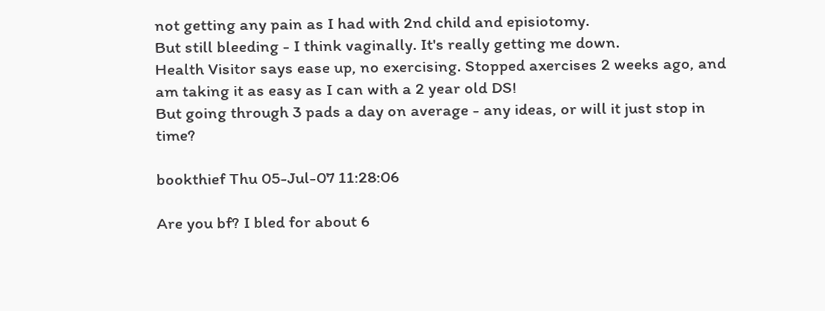not getting any pain as I had with 2nd child and episiotomy.
But still bleeding - I think vaginally. It's really getting me down.
Health Visitor says ease up, no exercising. Stopped axercises 2 weeks ago, and am taking it as easy as I can with a 2 year old DS!
But going through 3 pads a day on average - any ideas, or will it just stop in time?

bookthief Thu 05-Jul-07 11:28:06

Are you bf? I bled for about 6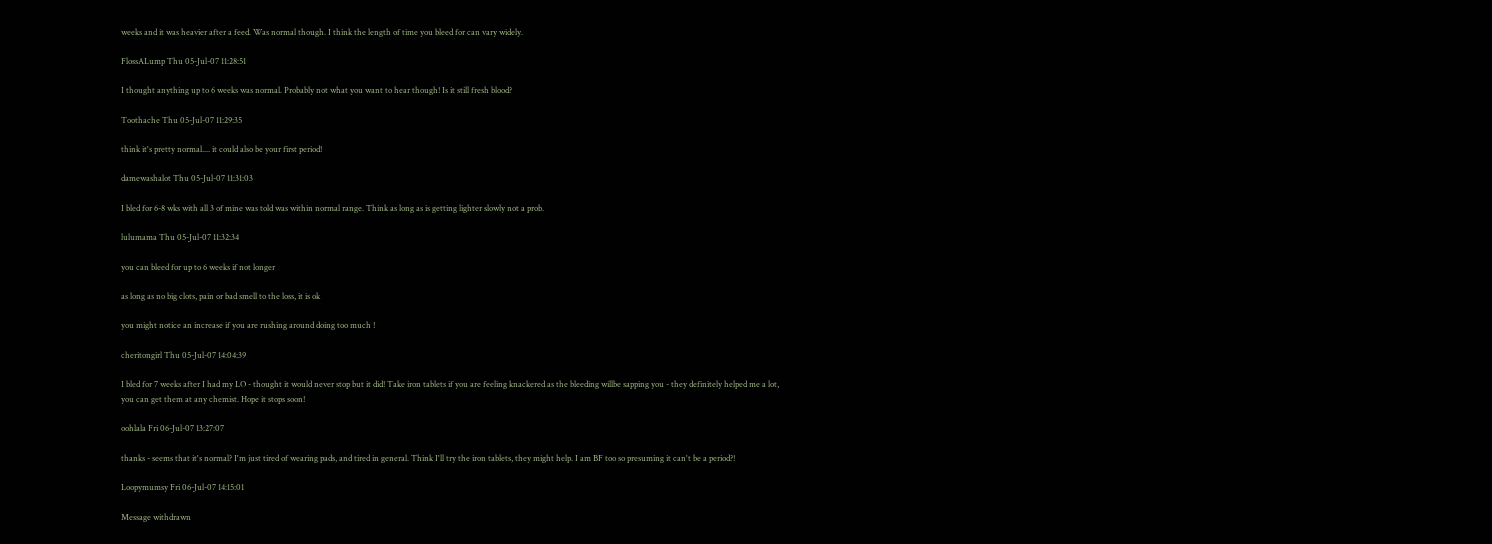weeks and it was heavier after a feed. Was normal though. I think the length of time you bleed for can vary widely.

FlossALump Thu 05-Jul-07 11:28:51

I thought anything up to 6 weeks was normal. Probably not what you want to hear though! Is it still fresh blood?

Toothache Thu 05-Jul-07 11:29:35

think it's pretty normal.... it could also be your first period!

damewashalot Thu 05-Jul-07 11:31:03

I bled for 6-8 wks with all 3 of mine was told was within normal range. Think as long as is getting lighter slowly not a prob.

lulumama Thu 05-Jul-07 11:32:34

you can bleed for up to 6 weeks if not longer

as long as no big clots, pain or bad smell to the loss, it is ok

you might notice an increase if you are rushing around doing too much !

cheritongirl Thu 05-Jul-07 14:04:39

I bled for 7 weeks after I had my LO - thought it would never stop but it did! Take iron tablets if you are feeling knackered as the bleeding willbe sapping you - they definitely helped me a lot, you can get them at any chemist. Hope it stops soon!

oohlala Fri 06-Jul-07 13:27:07

thanks - seems that it's normal? I'm just tired of wearing pads, and tired in general. Think I'll try the iron tablets, they might help. I am BF too so presuming it can't be a period?!

Loopymumsy Fri 06-Jul-07 14:15:01

Message withdrawn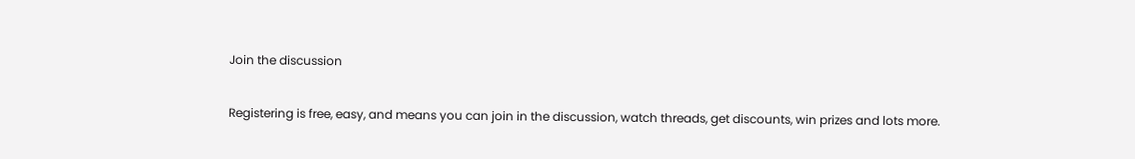Join the discussion

Registering is free, easy, and means you can join in the discussion, watch threads, get discounts, win prizes and lots more.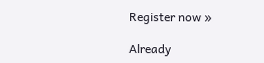Register now »

Already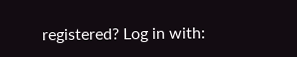registered? Log in with: